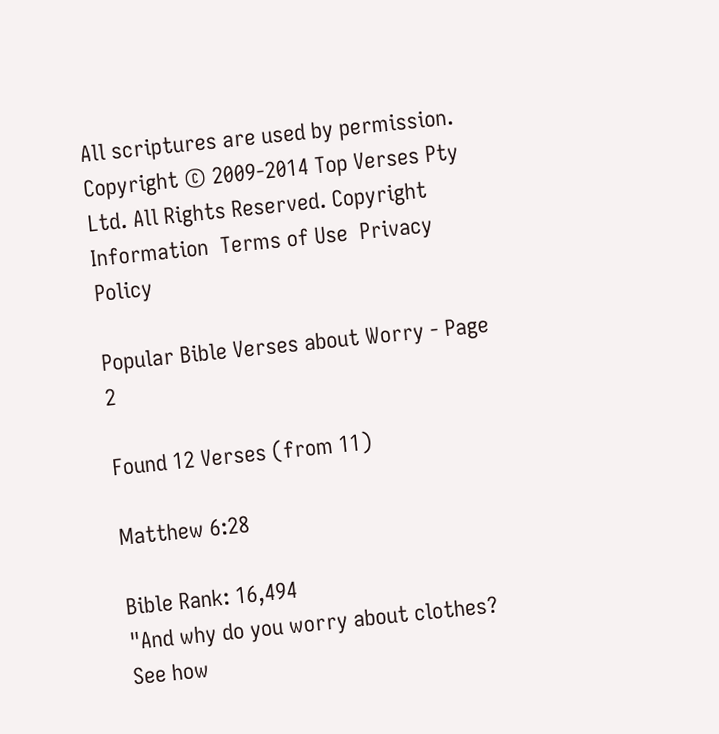All scriptures are used by permission.
Copyright © 2009-2014 Top Verses Pty Ltd. All Rights Reserved. Copyright Information  Terms of Use  Privacy Policy

Popular Bible Verses about Worry - Page 2

Found 12 Verses (from 11)

Matthew 6:28

Bible Rank: 16,494
"And why do you worry about clothes? See how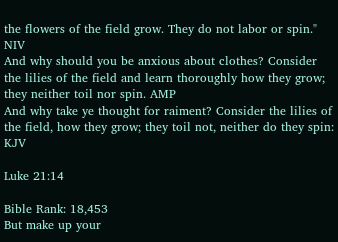the flowers of the field grow. They do not labor or spin." NIV
And why should you be anxious about clothes? Consider the lilies of the field and learn thoroughly how they grow; they neither toil nor spin. AMP
And why take ye thought for raiment? Consider the lilies of the field, how they grow; they toil not, neither do they spin: KJV

Luke 21:14

Bible Rank: 18,453
But make up your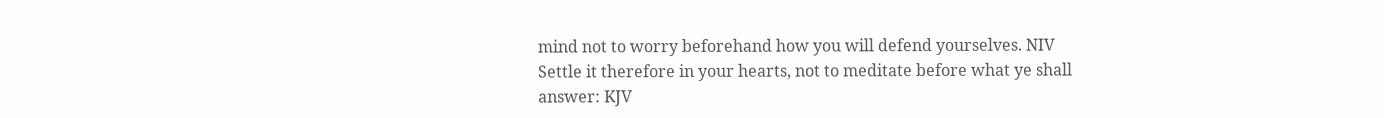mind not to worry beforehand how you will defend yourselves. NIV
Settle it therefore in your hearts, not to meditate before what ye shall answer: KJV